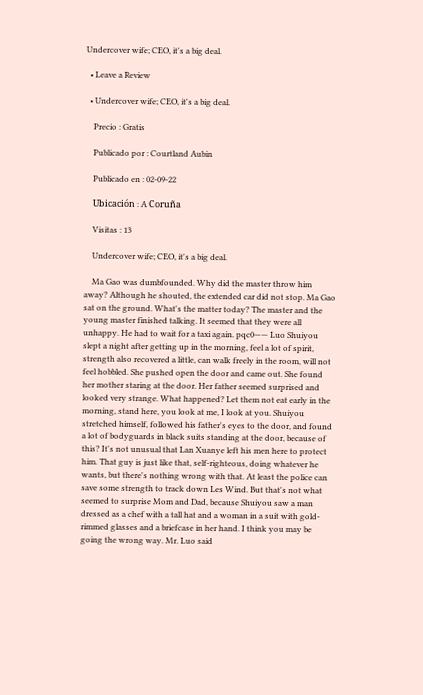Undercover wife; CEO, it's a big deal.

  • Leave a Review

  • Undercover wife; CEO, it's a big deal.

    Precio : Gratis

    Publicado por : Courtland Aubin

    Publicado en : 02-09-22

    Ubicación : A Coruña

    Visitas : 13

    Undercover wife; CEO, it's a big deal.

    Ma Gao was dumbfounded. Why did the master throw him away? Although he shouted, the extended car did not stop. Ma Gao sat on the ground. What's the matter today? The master and the young master finished talking. It seemed that they were all unhappy. He had to wait for a taxi again. pqc0—— Luo Shuiyou slept a night after getting up in the morning, feel a lot of spirit, strength also recovered a little, can walk freely in the room, will not feel hobbled. She pushed open the door and came out. She found her mother staring at the door. Her father seemed surprised and looked very strange. What happened? Let them not eat early in the morning, stand here, you look at me, I look at you. Shuiyou stretched himself, followed his father's eyes to the door, and found a lot of bodyguards in black suits standing at the door, because of this? It's not unusual that Lan Xuanye left his men here to protect him. That guy is just like that, self-righteous, doing whatever he wants, but there's nothing wrong with that. At least the police can save some strength to track down Les Wind. But that's not what seemed to surprise Mom and Dad, because Shuiyou saw a man dressed as a chef with a tall hat and a woman in a suit with gold-rimmed glasses and a briefcase in her hand. I think you may be going the wrong way. Mr. Luo said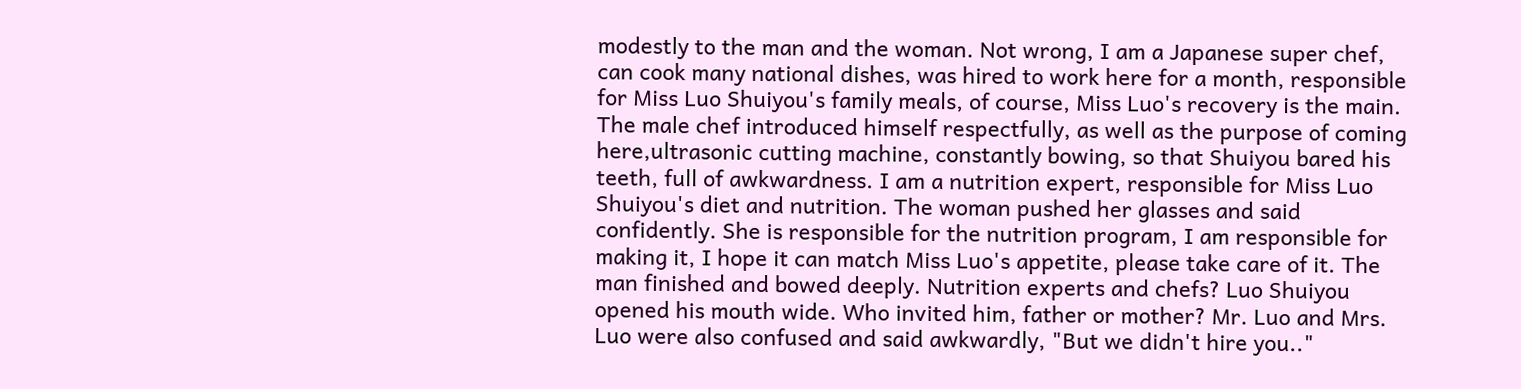modestly to the man and the woman. Not wrong, I am a Japanese super chef, can cook many national dishes, was hired to work here for a month, responsible for Miss Luo Shuiyou's family meals, of course, Miss Luo's recovery is the main. The male chef introduced himself respectfully, as well as the purpose of coming here,ultrasonic cutting machine, constantly bowing, so that Shuiyou bared his teeth, full of awkwardness. I am a nutrition expert, responsible for Miss Luo Shuiyou's diet and nutrition. The woman pushed her glasses and said confidently. She is responsible for the nutrition program, I am responsible for making it, I hope it can match Miss Luo's appetite, please take care of it. The man finished and bowed deeply. Nutrition experts and chefs? Luo Shuiyou opened his mouth wide. Who invited him, father or mother? Mr. Luo and Mrs. Luo were also confused and said awkwardly, "But we didn't hire you.."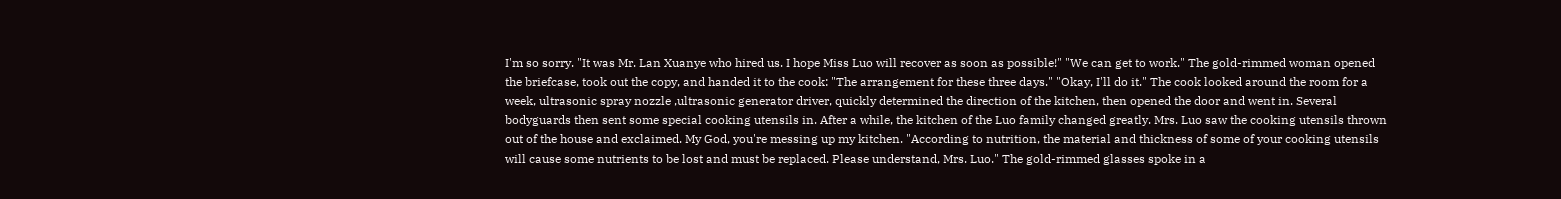I'm so sorry. "It was Mr. Lan Xuanye who hired us. I hope Miss Luo will recover as soon as possible!" "We can get to work." The gold-rimmed woman opened the briefcase, took out the copy, and handed it to the cook: "The arrangement for these three days." "Okay, I'll do it." The cook looked around the room for a week, ultrasonic spray nozzle ,ultrasonic generator driver, quickly determined the direction of the kitchen, then opened the door and went in. Several bodyguards then sent some special cooking utensils in. After a while, the kitchen of the Luo family changed greatly. Mrs. Luo saw the cooking utensils thrown out of the house and exclaimed. My God, you're messing up my kitchen. "According to nutrition, the material and thickness of some of your cooking utensils will cause some nutrients to be lost and must be replaced. Please understand, Mrs. Luo." The gold-rimmed glasses spoke in a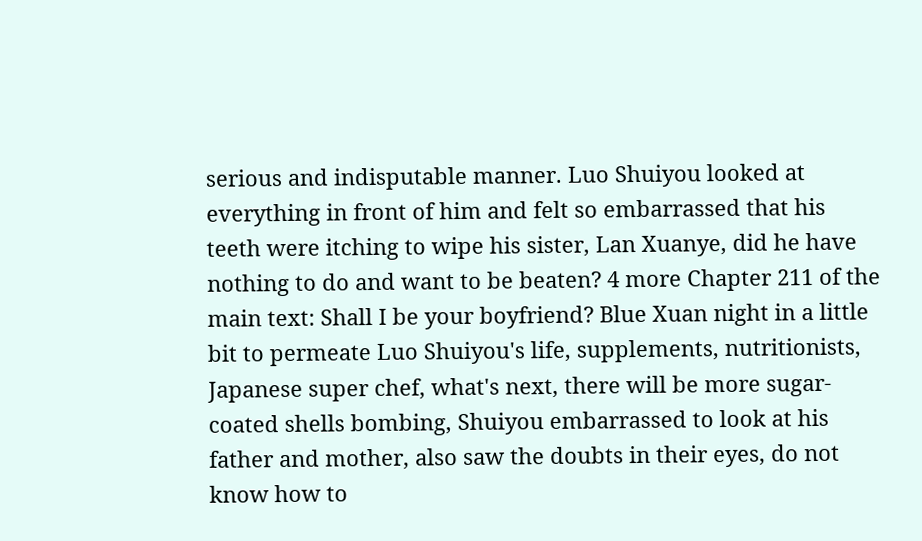serious and indisputable manner. Luo Shuiyou looked at everything in front of him and felt so embarrassed that his teeth were itching to wipe his sister, Lan Xuanye, did he have nothing to do and want to be beaten? 4 more Chapter 211 of the main text: Shall I be your boyfriend? Blue Xuan night in a little bit to permeate Luo Shuiyou's life, supplements, nutritionists, Japanese super chef, what's next, there will be more sugar-coated shells bombing, Shuiyou embarrassed to look at his father and mother, also saw the doubts in their eyes, do not know how to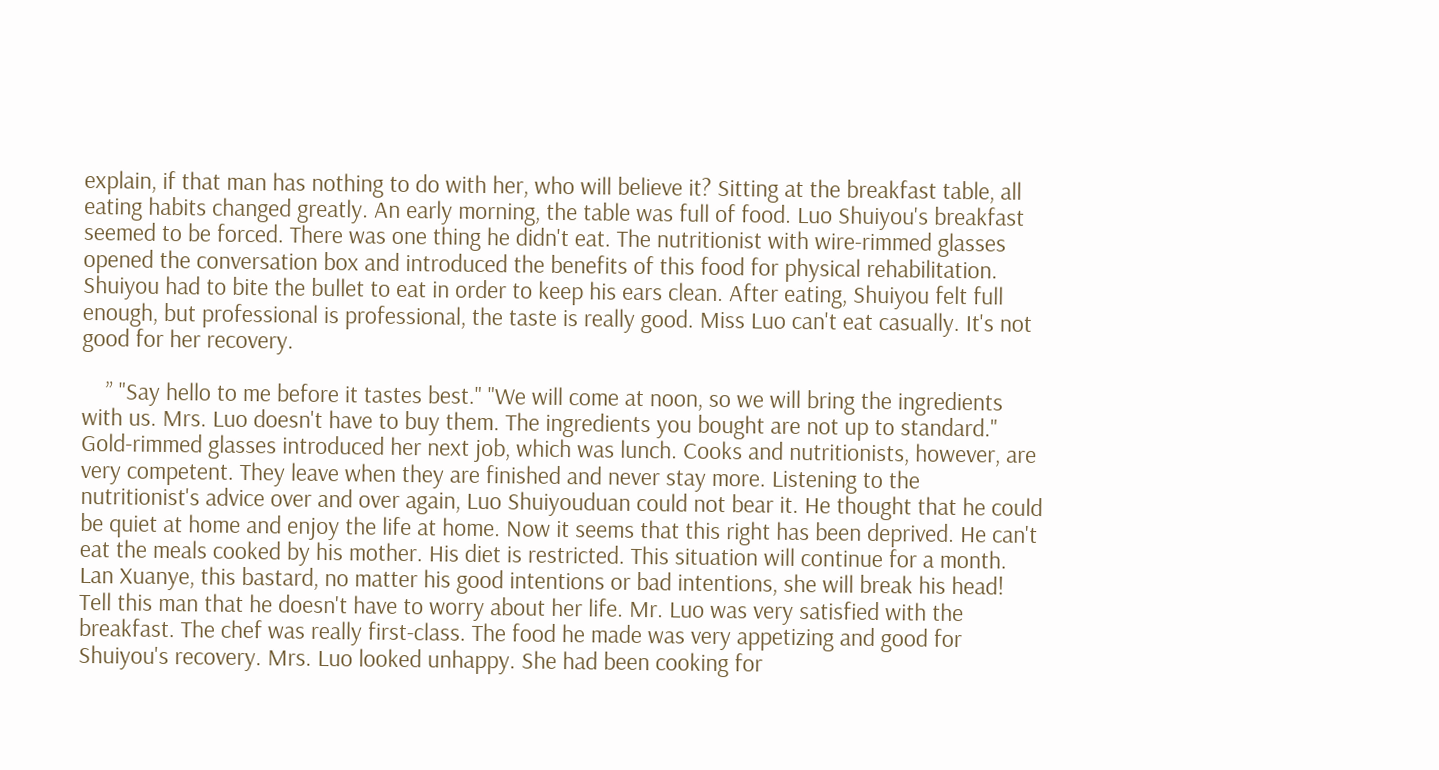explain, if that man has nothing to do with her, who will believe it? Sitting at the breakfast table, all eating habits changed greatly. An early morning, the table was full of food. Luo Shuiyou's breakfast seemed to be forced. There was one thing he didn't eat. The nutritionist with wire-rimmed glasses opened the conversation box and introduced the benefits of this food for physical rehabilitation. Shuiyou had to bite the bullet to eat in order to keep his ears clean. After eating, Shuiyou felt full enough, but professional is professional, the taste is really good. Miss Luo can't eat casually. It's not good for her recovery.

    ” "Say hello to me before it tastes best." "We will come at noon, so we will bring the ingredients with us. Mrs. Luo doesn't have to buy them. The ingredients you bought are not up to standard." Gold-rimmed glasses introduced her next job, which was lunch. Cooks and nutritionists, however, are very competent. They leave when they are finished and never stay more. Listening to the nutritionist's advice over and over again, Luo Shuiyouduan could not bear it. He thought that he could be quiet at home and enjoy the life at home. Now it seems that this right has been deprived. He can't eat the meals cooked by his mother. His diet is restricted. This situation will continue for a month. Lan Xuanye, this bastard, no matter his good intentions or bad intentions, she will break his head! Tell this man that he doesn't have to worry about her life. Mr. Luo was very satisfied with the breakfast. The chef was really first-class. The food he made was very appetizing and good for Shuiyou's recovery. Mrs. Luo looked unhappy. She had been cooking for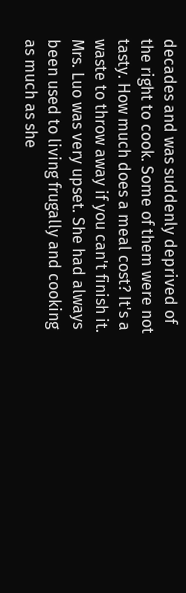decades and was suddenly deprived of the right to cook. Some of them were not tasty. How much does a meal cost? It's a waste to throw away if you can't finish it. Mrs. Luo was very upset. She had always been used to living frugally and cooking as much as she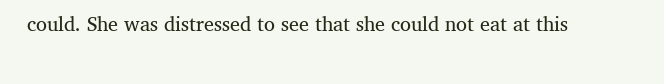could. She was distressed to see that she could not eat at this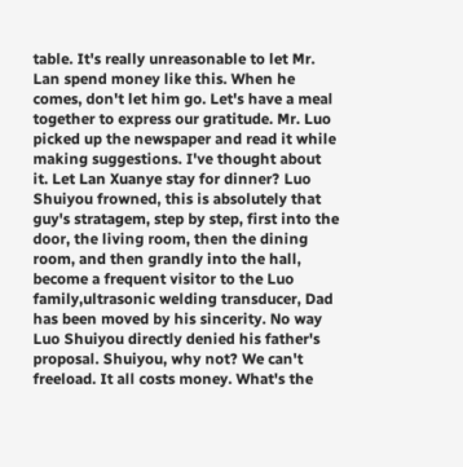table. It's really unreasonable to let Mr. Lan spend money like this. When he comes, don't let him go. Let's have a meal together to express our gratitude. Mr. Luo picked up the newspaper and read it while making suggestions. I've thought about it. Let Lan Xuanye stay for dinner? Luo Shuiyou frowned, this is absolutely that guy's stratagem, step by step, first into the door, the living room, then the dining room, and then grandly into the hall, become a frequent visitor to the Luo family,ultrasonic welding transducer, Dad has been moved by his sincerity. No way Luo Shuiyou directly denied his father's proposal. Shuiyou, why not? We can't freeload. It all costs money. What's the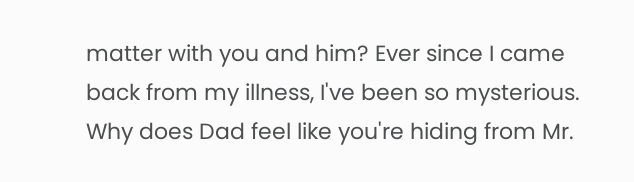matter with you and him? Ever since I came back from my illness, I've been so mysterious. Why does Dad feel like you're hiding from Mr.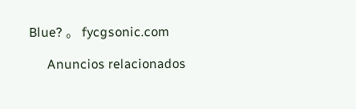Blue? 。 fycgsonic.com

      Anuncios relacionados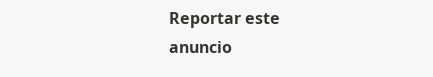Reportar este anuncio